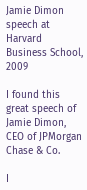Jamie Dimon speech at Harvard Business School, 2009

I found this great speech of Jamie Dimon, CEO of JPMorgan Chase & Co.

I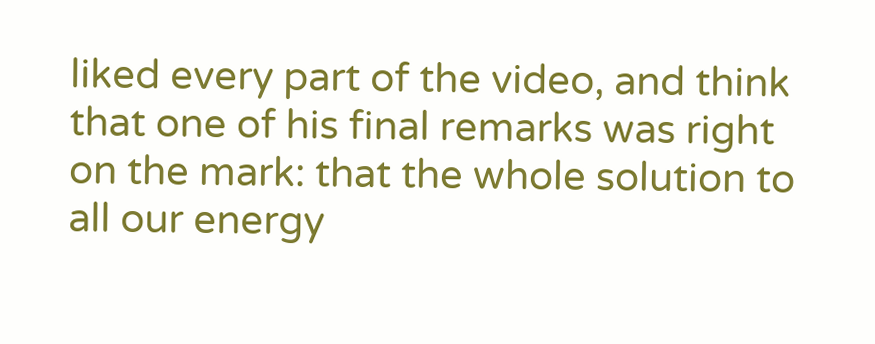liked every part of the video, and think that one of his final remarks was right on the mark: that the whole solution to all our energy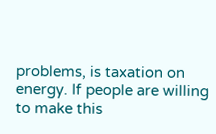problems, is taxation on energy. If people are willing to make this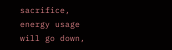sacrifice, energy usage will go down,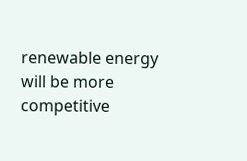renewable energy will be more competitive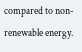compared to non-renewable energy.